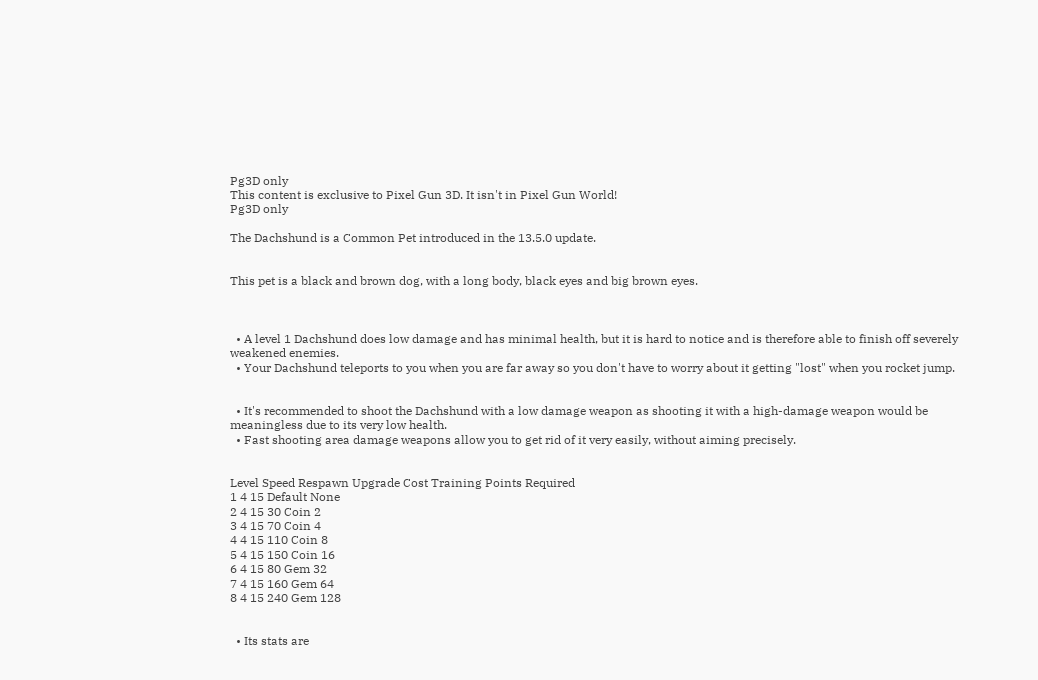Pg3D only
This content is exclusive to Pixel Gun 3D. It isn't in Pixel Gun World!
Pg3D only

The Dachshund is a Common Pet introduced in the 13.5.0 update.


This pet is a black and brown dog, with a long body, black eyes and big brown eyes.



  • A level 1 Dachshund does low damage and has minimal health, but it is hard to notice and is therefore able to finish off severely weakened enemies.
  • Your Dachshund teleports to you when you are far away so you don't have to worry about it getting "lost" when you rocket jump.


  • It's recommended to shoot the Dachshund with a low damage weapon as shooting it with a high-damage weapon would be meaningless due to its very low health.
  • Fast shooting area damage weapons allow you to get rid of it very easily, without aiming precisely.


Level Speed Respawn Upgrade Cost Training Points Required
1 4 15 Default None
2 4 15 30 Coin 2
3 4 15 70 Coin 4
4 4 15 110 Coin 8
5 4 15 150 Coin 16
6 4 15 80 Gem 32
7 4 15 160 Gem 64
8 4 15 240 Gem 128


  • Its stats are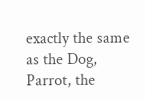exactly the same as the Dog, Parrot, the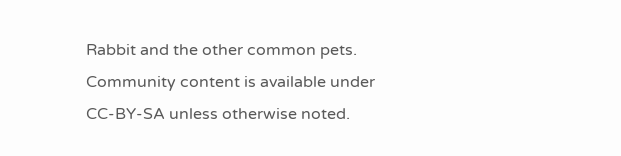Rabbit and the other common pets.
Community content is available under CC-BY-SA unless otherwise noted.